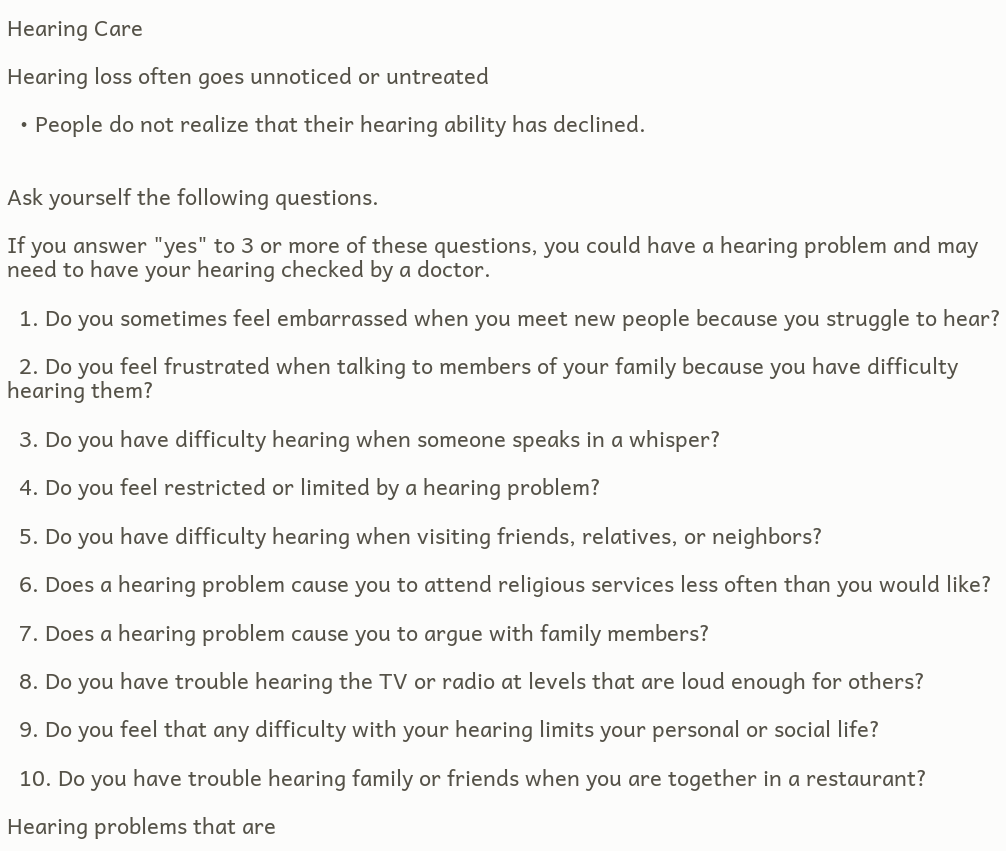Hearing Care

Hearing loss often goes unnoticed or untreated

  • People do not realize that their hearing ability has declined.


Ask yourself the following questions.

If you answer "yes" to 3 or more of these questions, you could have a hearing problem and may need to have your hearing checked by a doctor.

  1. Do you sometimes feel embarrassed when you meet new people because you struggle to hear?

  2. Do you feel frustrated when talking to members of your family because you have difficulty hearing them?

  3. Do you have difficulty hearing when someone speaks in a whisper?

  4. Do you feel restricted or limited by a hearing problem?

  5. Do you have difficulty hearing when visiting friends, relatives, or neighbors?

  6. Does a hearing problem cause you to attend religious services less often than you would like?

  7. Does a hearing problem cause you to argue with family members?

  8. Do you have trouble hearing the TV or radio at levels that are loud enough for others?

  9. Do you feel that any difficulty with your hearing limits your personal or social life?

  10. Do you have trouble hearing family or friends when you are together in a restaurant?

Hearing problems that are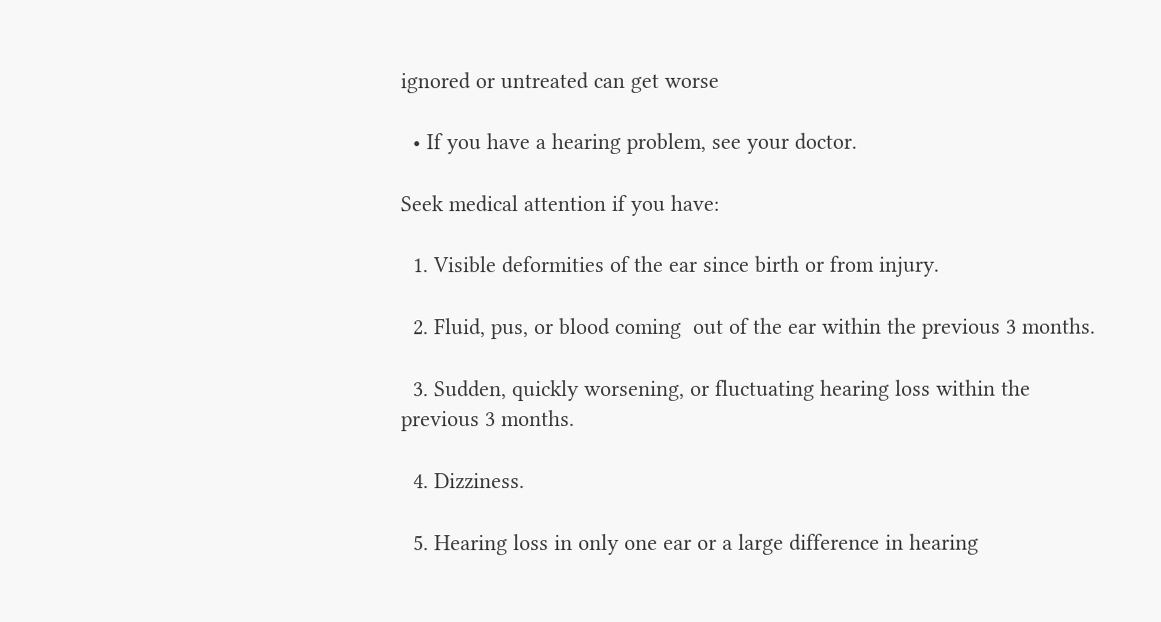ignored or untreated can get worse

  • If you have a hearing problem, see your doctor.

Seek medical attention if you have:

  1. Visible deformities of the ear since birth or from injury.

  2. Fluid, pus, or blood coming  out of the ear within the previous 3 months.

  3. Sudden, quickly worsening, or fluctuating hearing loss within the previous 3 months.

  4. Dizziness.

  5. Hearing loss in only one ear or a large difference in hearing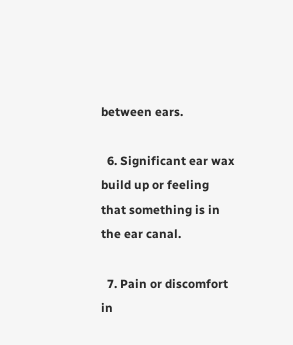between ears.

  6. Significant ear wax build up or feeling that something is in the ear canal.

  7. Pain or discomfort in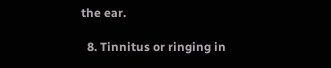the ear.

  8. Tinnitus or ringing in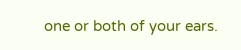one or both of your ears.